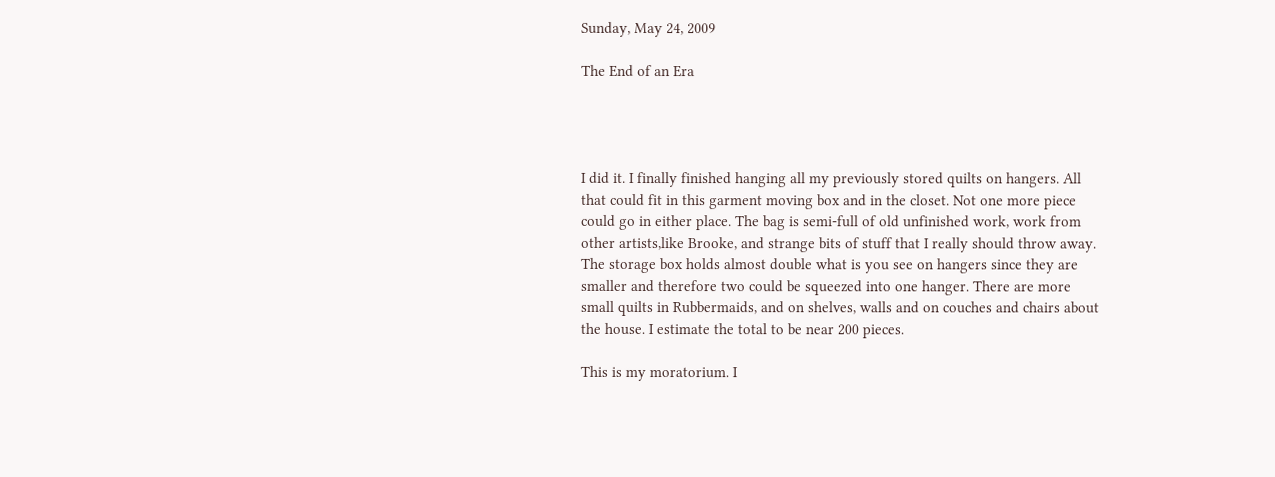Sunday, May 24, 2009

The End of an Era




I did it. I finally finished hanging all my previously stored quilts on hangers. All that could fit in this garment moving box and in the closet. Not one more piece could go in either place. The bag is semi-full of old unfinished work, work from other artists,like Brooke, and strange bits of stuff that I really should throw away. The storage box holds almost double what is you see on hangers since they are smaller and therefore two could be squeezed into one hanger. There are more small quilts in Rubbermaids, and on shelves, walls and on couches and chairs about the house. I estimate the total to be near 200 pieces.

This is my moratorium. I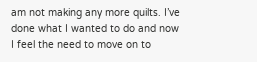am not making any more quilts. I’ve done what I wanted to do and now I feel the need to move on to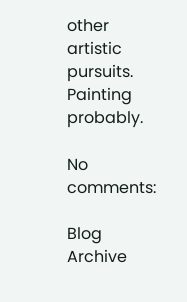other artistic pursuits. Painting probably.

No comments:

Blog Archive